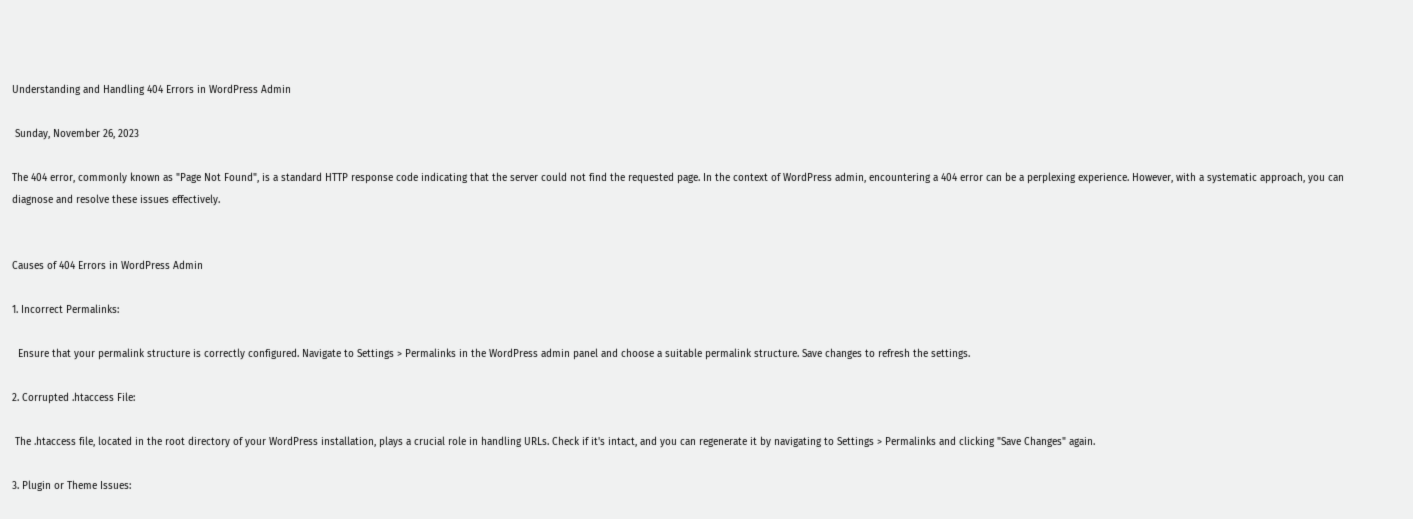Understanding and Handling 404 Errors in WordPress Admin

 Sunday, November 26, 2023

The 404 error, commonly known as "Page Not Found", is a standard HTTP response code indicating that the server could not find the requested page. In the context of WordPress admin, encountering a 404 error can be a perplexing experience. However, with a systematic approach, you can diagnose and resolve these issues effectively.


Causes of 404 Errors in WordPress Admin

1. Incorrect Permalinks:

  Ensure that your permalink structure is correctly configured. Navigate to Settings > Permalinks in the WordPress admin panel and choose a suitable permalink structure. Save changes to refresh the settings.

2. Corrupted .htaccess File:

 The .htaccess file, located in the root directory of your WordPress installation, plays a crucial role in handling URLs. Check if it's intact, and you can regenerate it by navigating to Settings > Permalinks and clicking "Save Changes" again.

3. Plugin or Theme Issues: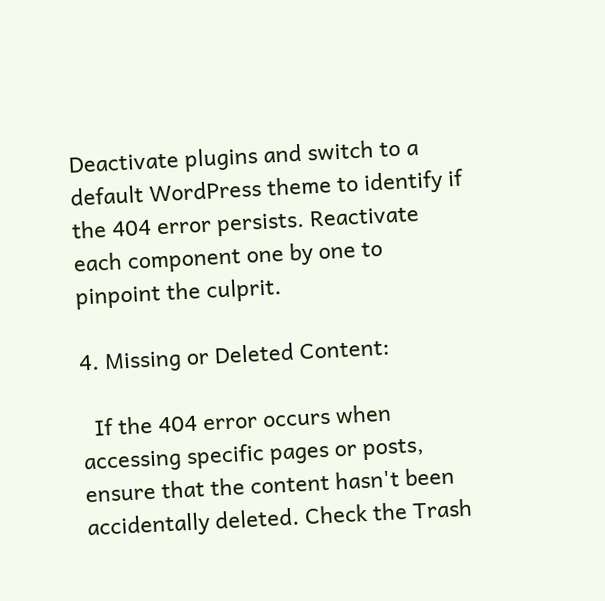Deactivate plugins and switch to a default WordPress theme to identify if the 404 error persists. Reactivate each component one by one to pinpoint the culprit.

4. Missing or Deleted Content:

  If the 404 error occurs when accessing specific pages or posts, ensure that the content hasn't been accidentally deleted. Check the Trash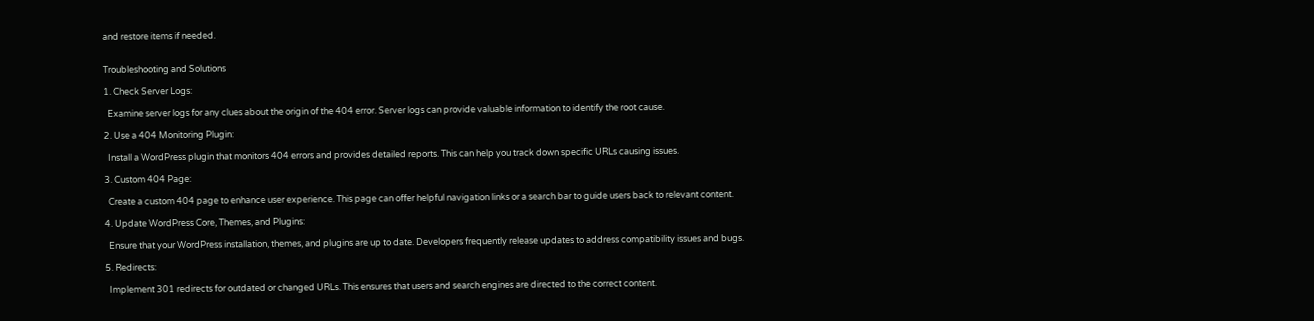and restore items if needed.


Troubleshooting and Solutions

1. Check Server Logs:

  Examine server logs for any clues about the origin of the 404 error. Server logs can provide valuable information to identify the root cause.

2. Use a 404 Monitoring Plugin:

  Install a WordPress plugin that monitors 404 errors and provides detailed reports. This can help you track down specific URLs causing issues.

3. Custom 404 Page:

  Create a custom 404 page to enhance user experience. This page can offer helpful navigation links or a search bar to guide users back to relevant content.

4. Update WordPress Core, Themes, and Plugins:

  Ensure that your WordPress installation, themes, and plugins are up to date. Developers frequently release updates to address compatibility issues and bugs.

5. Redirects:

  Implement 301 redirects for outdated or changed URLs. This ensures that users and search engines are directed to the correct content.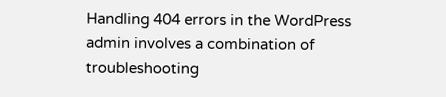Handling 404 errors in the WordPress admin involves a combination of troubleshooting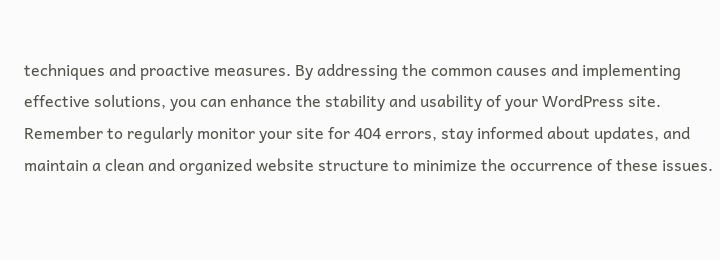techniques and proactive measures. By addressing the common causes and implementing effective solutions, you can enhance the stability and usability of your WordPress site. Remember to regularly monitor your site for 404 errors, stay informed about updates, and maintain a clean and organized website structure to minimize the occurrence of these issues.